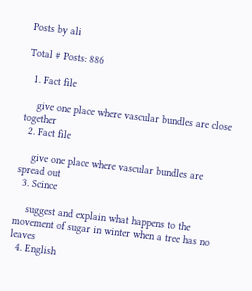Posts by ali

Total # Posts: 886

  1. Fact file

    give one place where vascular bundles are close together
  2. Fact file

    give one place where vascular bundles are spread out
  3. Scince

    suggest and explain what happens to the movement of sugar in winter when a tree has no leaves
  4. English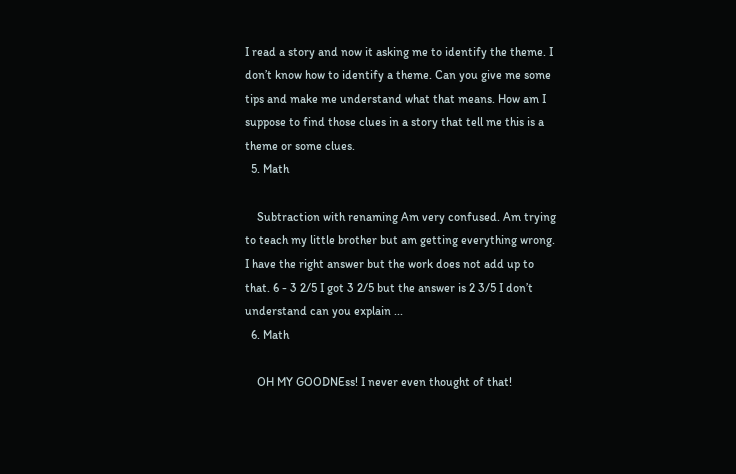I read a story and now it asking me to identify the theme. I don’t know how to identify a theme. Can you give me some tips and make me understand what that means. How am I suppose to find those clues in a story that tell me this is a theme or some clues.
  5. Math

    Subtraction with renaming Am very confused. Am trying to teach my little brother but am getting everything wrong. I have the right answer but the work does not add up to that. 6 - 3 2/5 I got 3 2/5 but the answer is 2 3/5 I don’t understand can you explain ...
  6. Math

    OH MY GOODNEss! I never even thought of that!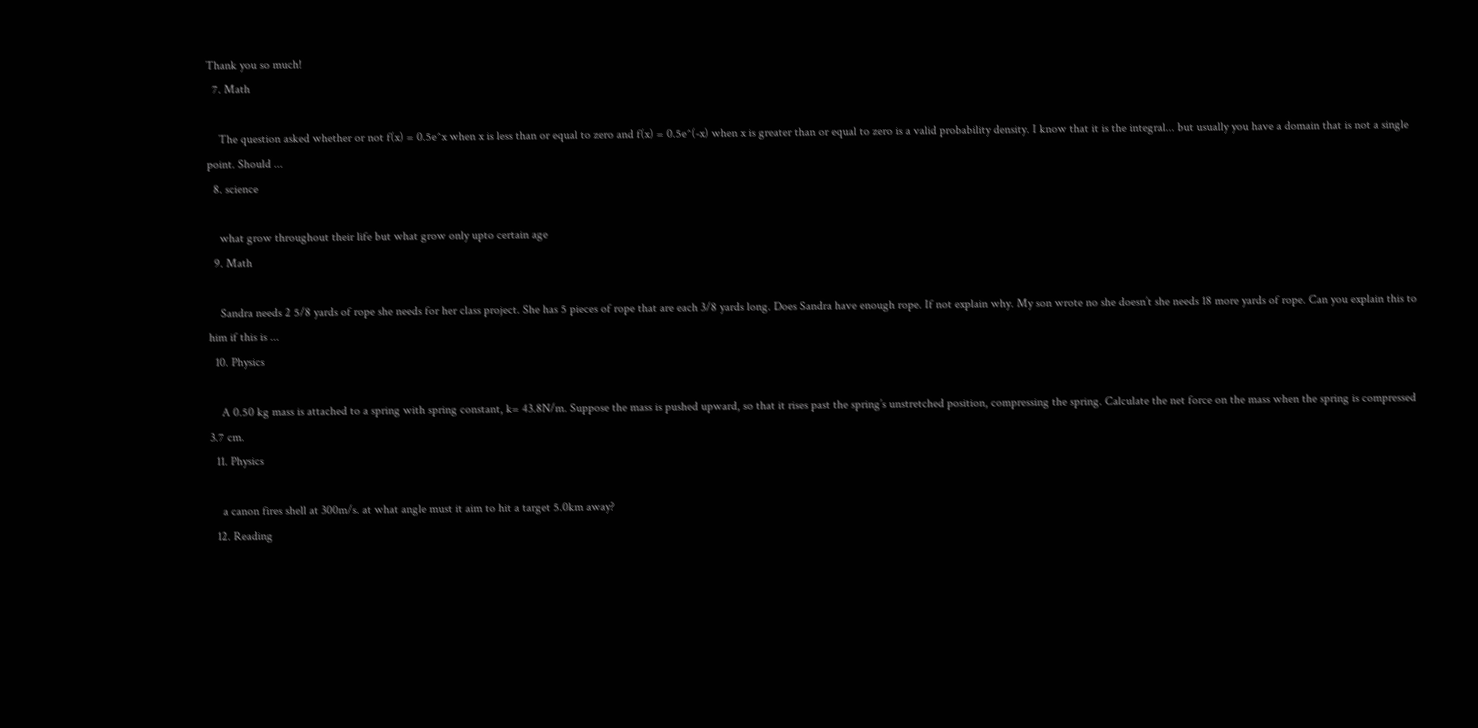Thank you so much!
  7. Math

    The question asked whether or not f(x) = 0.5e^x when x is less than or equal to zero and f(x) = 0.5e^(-x) when x is greater than or equal to zero is a valid probability density. I know that it is the integral... but usually you have a domain that is not a single point. Should ...
  8. science

    what grow throughout their life but what grow only upto certain age
  9. Math

    Sandra needs 2 5/8 yards of rope she needs for her class project. She has 5 pieces of rope that are each 3/8 yards long. Does Sandra have enough rope. If not explain why. My son wrote no she doesn’t she needs 18 more yards of rope. Can you explain this to him if this is ...
  10. Physics

    A 0.50 kg mass is attached to a spring with spring constant, k= 43.8N/m. Suppose the mass is pushed upward, so that it rises past the spring’s unstretched position, compressing the spring. Calculate the net force on the mass when the spring is compressed 3.7 cm.
  11. Physics

    a canon fires shell at 300m/s. at what angle must it aim to hit a target 5.0km away?
  12. Reading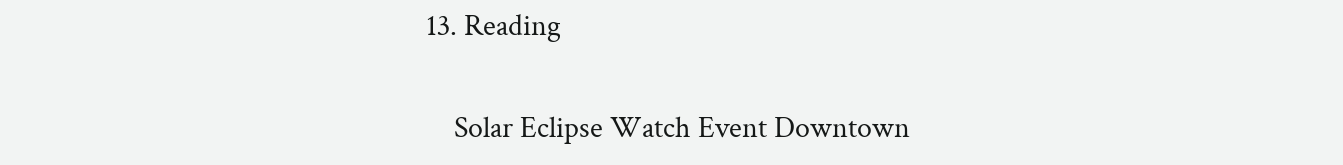13. Reading

    Solar Eclipse Watch Event Downtown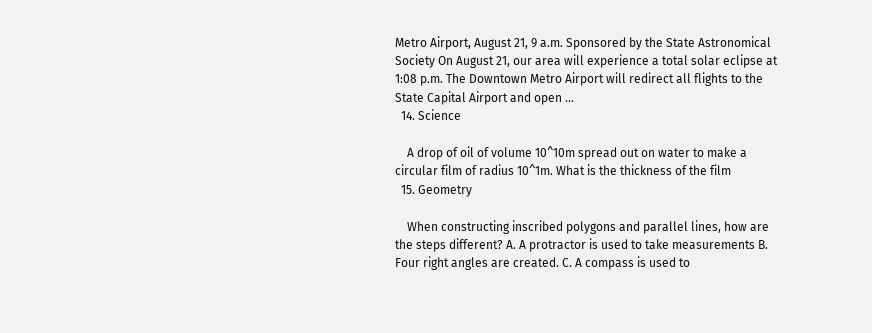Metro Airport, August 21, 9 a.m. Sponsored by the State Astronomical Society On August 21, our area will experience a total solar eclipse at 1:08 p.m. The Downtown Metro Airport will redirect all flights to the State Capital Airport and open ...
  14. Science

    A drop of oil of volume 10^10m spread out on water to make a circular film of radius 10^1m. What is the thickness of the film
  15. Geometry

    When constructing inscribed polygons and parallel lines, how are the steps different? A. A protractor is used to take measurements B. Four right angles are created. C. A compass is used to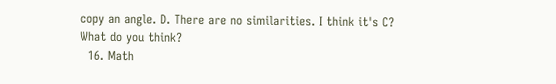copy an angle. D. There are no similarities. I think it's C? What do you think?
  16. Math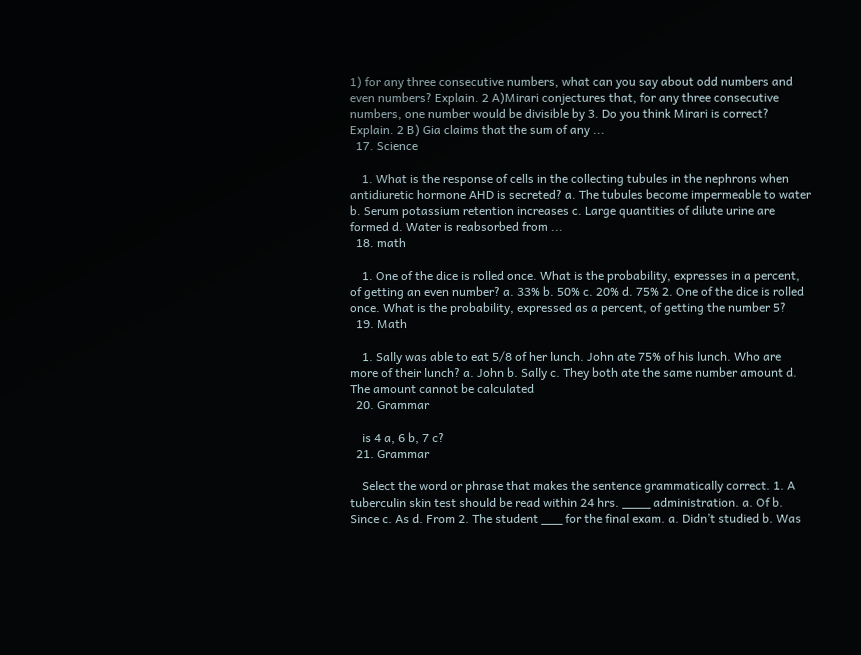1) for any three consecutive numbers, what can you say about odd numbers and even numbers? Explain. 2 A)Mirari conjectures that, for any three consecutive numbers, one number would be divisible by 3. Do you think Mirari is correct? Explain. 2 B) Gia claims that the sum of any ...
  17. Science

    1. What is the response of cells in the collecting tubules in the nephrons when antidiuretic hormone AHD is secreted? a. The tubules become impermeable to water b. Serum potassium retention increases c. Large quantities of dilute urine are formed d. Water is reabsorbed from ...
  18. math

    1. One of the dice is rolled once. What is the probability, expresses in a percent, of getting an even number? a. 33% b. 50% c. 20% d. 75% 2. One of the dice is rolled once. What is the probability, expressed as a percent, of getting the number 5?
  19. Math

    1. Sally was able to eat 5/8 of her lunch. John ate 75% of his lunch. Who are more of their lunch? a. John b. Sally c. They both ate the same number amount d. The amount cannot be calculated
  20. Grammar

    is 4 a, 6 b, 7 c?
  21. Grammar

    Select the word or phrase that makes the sentence grammatically correct. 1. A tuberculin skin test should be read within 24 hrs. ____ administration. a. Of b. Since c. As d. From 2. The student ___ for the final exam. a. Didn’t studied b. Was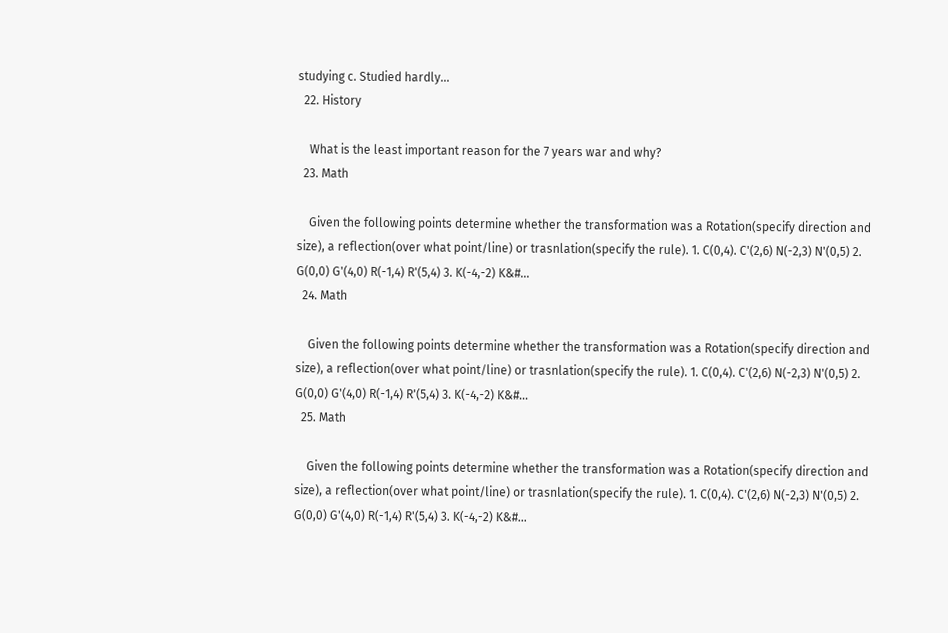studying c. Studied hardly...
  22. History

    What is the least important reason for the 7 years war and why?
  23. Math

    Given the following points determine whether the transformation was a Rotation(specify direction and size), a reflection(over what point/line) or trasnlation(specify the rule). 1. C(0,4). C'(2,6) N(-2,3) N'(0,5) 2. G(0,0) G'(4,0) R(-1,4) R'(5,4) 3. K(-4,-2) K&#...
  24. Math

    Given the following points determine whether the transformation was a Rotation(specify direction and size), a reflection(over what point/line) or trasnlation(specify the rule). 1. C(0,4). C'(2,6) N(-2,3) N'(0,5) 2. G(0,0) G'(4,0) R(-1,4) R'(5,4) 3. K(-4,-2) K&#...
  25. Math

    Given the following points determine whether the transformation was a Rotation(specify direction and size), a reflection(over what point/line) or trasnlation(specify the rule). 1. C(0,4). C'(2,6) N(-2,3) N'(0,5) 2. G(0,0) G'(4,0) R(-1,4) R'(5,4) 3. K(-4,-2) K&#...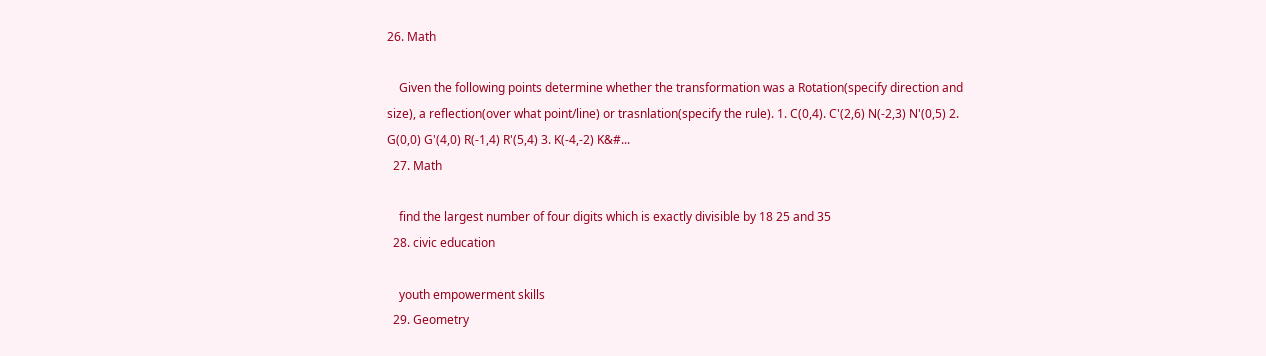26. Math

    Given the following points determine whether the transformation was a Rotation(specify direction and size), a reflection(over what point/line) or trasnlation(specify the rule). 1. C(0,4). C'(2,6) N(-2,3) N'(0,5) 2. G(0,0) G'(4,0) R(-1,4) R'(5,4) 3. K(-4,-2) K&#...
  27. Math

    find the largest number of four digits which is exactly divisible by 18 25 and 35
  28. civic education

    youth empowerment skills
  29. Geometry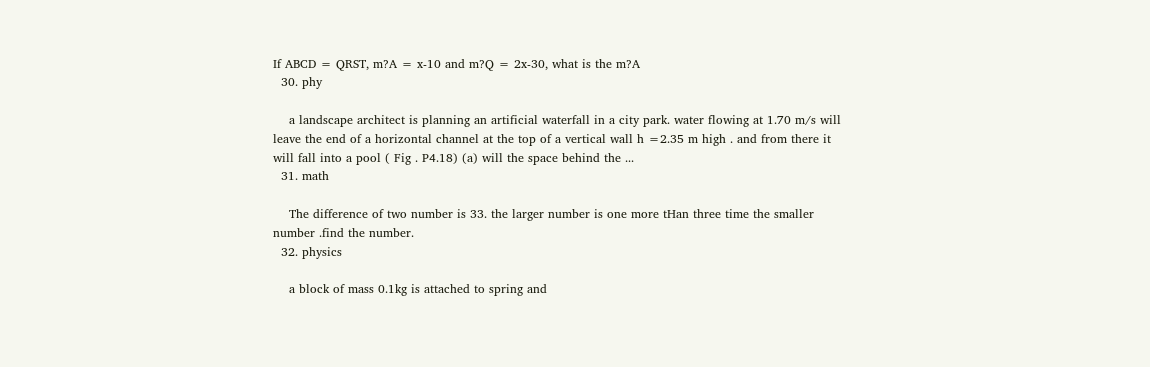If ABCD = QRST, m?A = x-10 and m?Q = 2x-30, what is the m?A
  30. phy

    a landscape architect is planning an artificial waterfall in a city park. water flowing at 1.70 m/s will leave the end of a horizontal channel at the top of a vertical wall h =2.35 m high . and from there it will fall into a pool ( Fig . P4.18) (a) will the space behind the ...
  31. math

    The difference of two number is 33. the larger number is one more tHan three time the smaller number .find the number.
  32. physics

    a block of mass 0.1kg is attached to spring and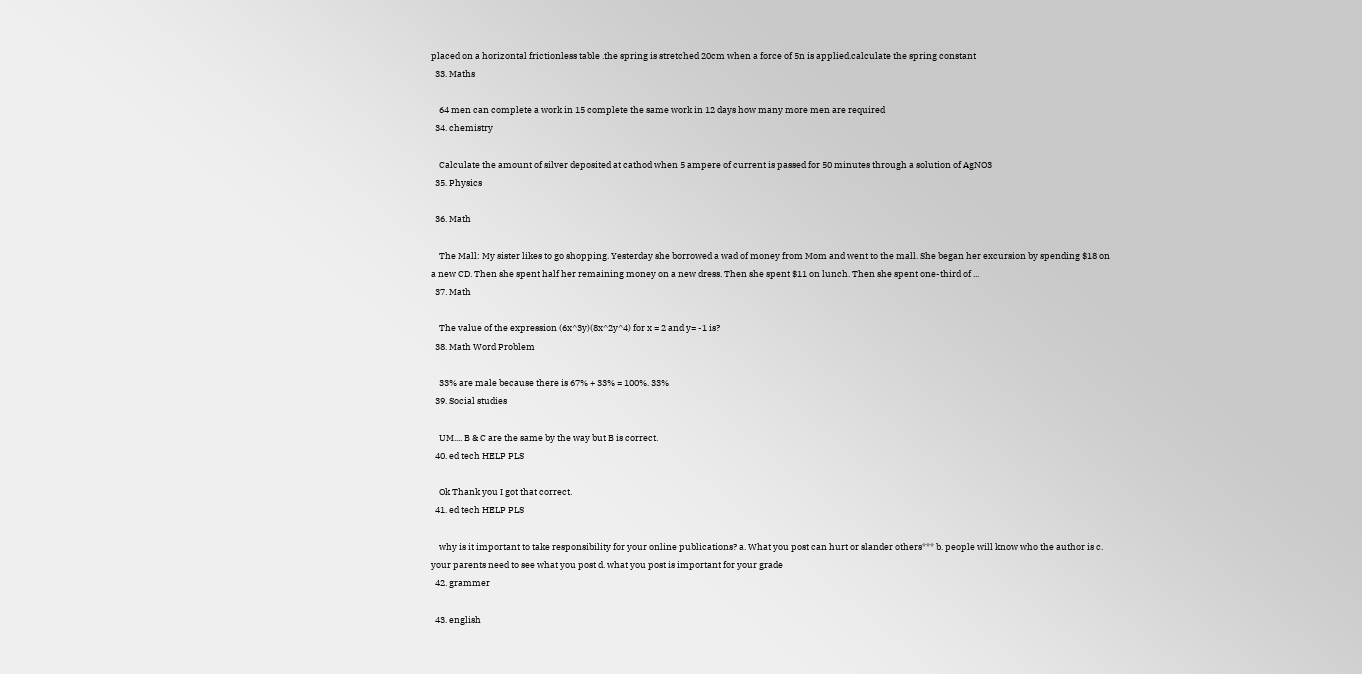placed on a horizontal frictionless table .the spring is stretched 20cm when a force of 5n is applied.calculate the spring constant
  33. Maths

    64 men can complete a work in 15 complete the same work in 12 days how many more men are required
  34. chemistry

    Calculate the amount of silver deposited at cathod when 5 ampere of current is passed for 50 minutes through a solution of AgNO3
  35. Physics

  36. Math

    The Mall: My sister likes to go shopping. Yesterday she borrowed a wad of money from Mom and went to the mall. She began her excursion by spending $18 on a new CD. Then she spent half her remaining money on a new dress. Then she spent $11 on lunch. Then she spent one-third of ...
  37. Math

    The value of the expression (6x^3y)(8x^2y^4) for x = 2 and y= -1 is?
  38. Math Word Problem

    33% are male because there is 67% + 33% = 100%. 33%
  39. Social studies

    UM.... B & C are the same by the way but B is correct.
  40. ed tech HELP PLS

    Ok Thank you I got that correct.
  41. ed tech HELP PLS

    why is it important to take responsibility for your online publications? a. What you post can hurt or slander others*** b. people will know who the author is c. your parents need to see what you post d. what you post is important for your grade
  42. grammer

  43. english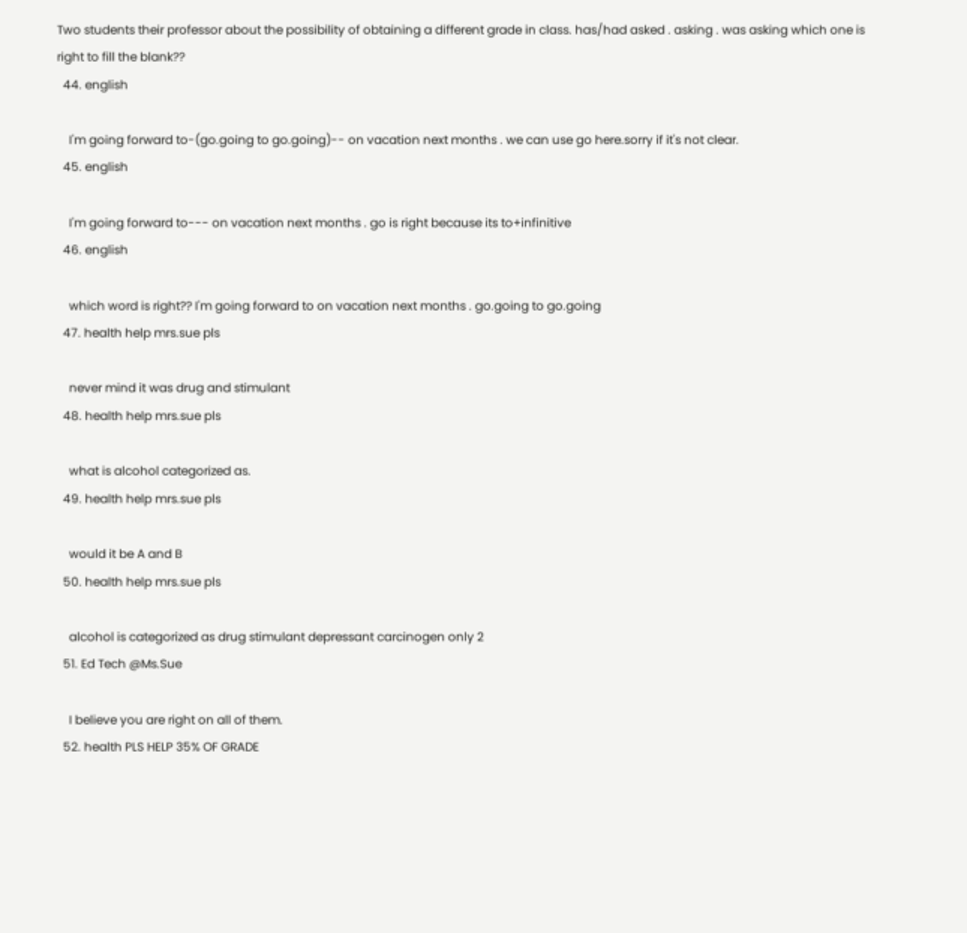Two students their professor about the possibility of obtaining a different grade in class. has/had asked . asking . was asking which one is right to fill the blank??
  44. english

    I'm going forward to-(go.going to go.going)-- on vacation next months . we can use go here.sorry if it's not clear.
  45. english

    I'm going forward to--- on vacation next months . go is right because its to+infinitive
  46. english

    which word is right?? I'm going forward to on vacation next months . go.going to go.going
  47. health help mrs.sue pls

    never mind it was drug and stimulant
  48. health help mrs.sue pls

    what is alcohol categorized as.
  49. health help mrs.sue pls

    would it be A and B
  50. health help mrs.sue pls

    alcohol is categorized as drug stimulant depressant carcinogen only 2
  51. Ed Tech @Ms.Sue

    I believe you are right on all of them.
  52. health PLS HELP 35% OF GRADE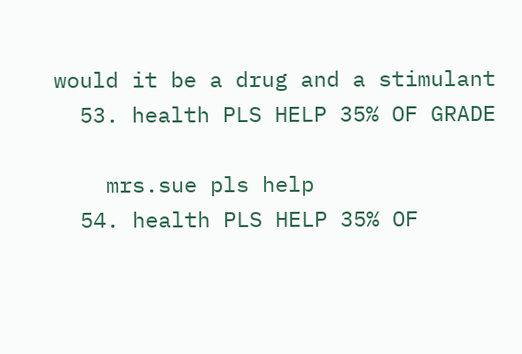would it be a drug and a stimulant
  53. health PLS HELP 35% OF GRADE

    mrs.sue pls help
  54. health PLS HELP 35% OF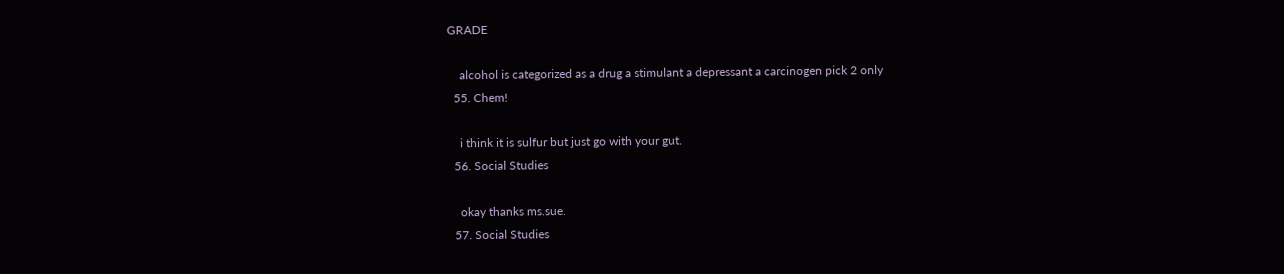GRADE

    alcohol is categorized as a drug a stimulant a depressant a carcinogen pick 2 only
  55. Chem!

    i think it is sulfur but just go with your gut.
  56. Social Studies

    okay thanks ms.sue.
  57. Social Studies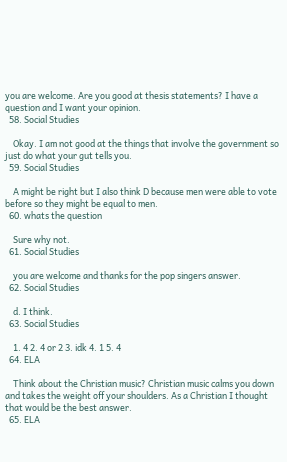you are welcome. Are you good at thesis statements? I have a question and I want your opinion.
  58. Social Studies

    Okay. I am not good at the things that involve the government so just do what your gut tells you.
  59. Social Studies

    A might be right but I also think D because men were able to vote before so they might be equal to men.
  60. whats the question

    Sure why not.
  61. Social Studies

    you are welcome and thanks for the pop singers answer.
  62. Social Studies

    d. I think.
  63. Social Studies

    1. 4 2. 4 or 2 3. idk 4. 1 5. 4
  64. ELA

    Think about the Christian music? Christian music calms you down and takes the weight off your shoulders. As a Christian I thought that would be the best answer.
  65. ELA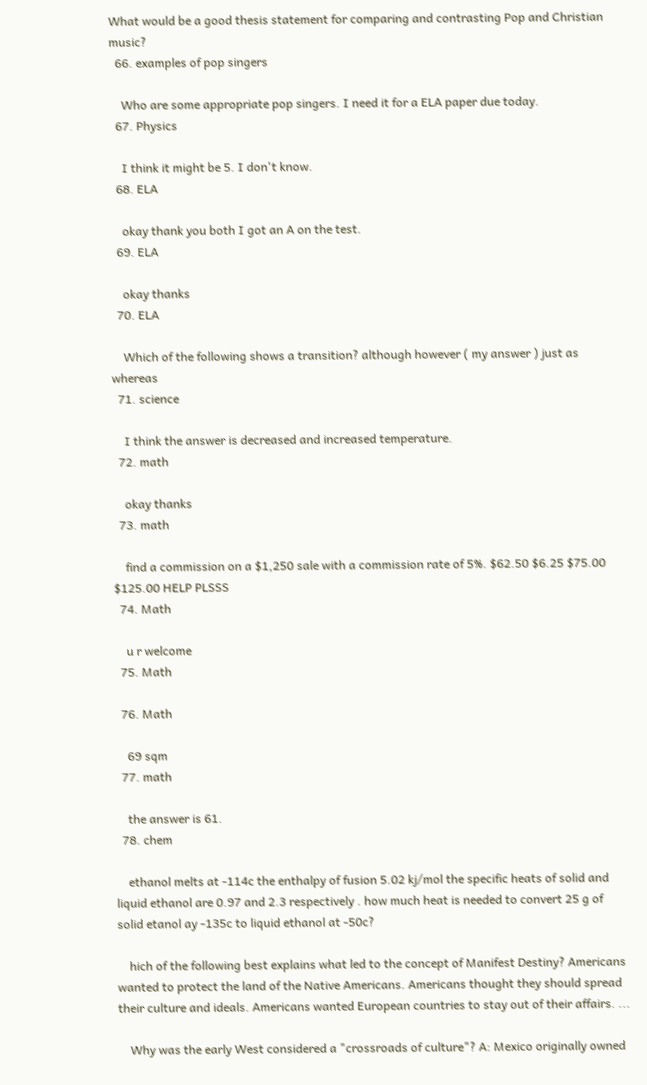What would be a good thesis statement for comparing and contrasting Pop and Christian music?
  66. examples of pop singers

    Who are some appropriate pop singers. I need it for a ELA paper due today.
  67. Physics

    I think it might be 5. I don't know.
  68. ELA

    okay thank you both I got an A on the test.
  69. ELA

    okay thanks
  70. ELA

    Which of the following shows a transition? although however ( my answer ) just as whereas
  71. science

    I think the answer is decreased and increased temperature.
  72. math

    okay thanks
  73. math

    find a commission on a $1,250 sale with a commission rate of 5%. $62.50 $6.25 $75.00 $125.00 HELP PLSSS
  74. Math

    u r welcome
  75. Math

  76. Math

    69 sqm
  77. math

    the answer is 61.
  78. chem

    ethanol melts at -114c the enthalpy of fusion 5.02 kj/mol the specific heats of solid and liquid ethanol are 0.97 and 2.3 respectively . how much heat is needed to convert 25 g of solid etanol ay -135c to liquid ethanol at -50c?

    hich of the following best explains what led to the concept of Manifest Destiny? Americans wanted to protect the land of the Native Americans. Americans thought they should spread their culture and ideals. Americans wanted European countries to stay out of their affairs. ...

    Why was the early West considered a "crossroads of culture"? A: Mexico originally owned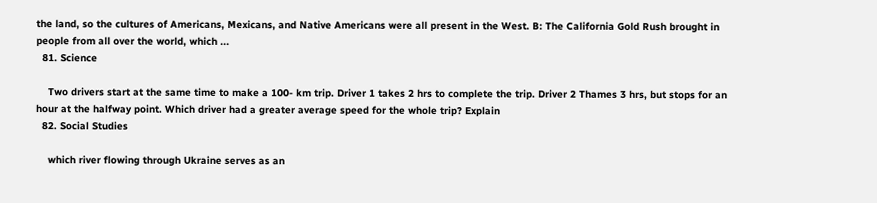the land, so the cultures of Americans, Mexicans, and Native Americans were all present in the West. B: The California Gold Rush brought in people from all over the world, which ...
  81. Science

    Two drivers start at the same time to make a 100- km trip. Driver 1 takes 2 hrs to complete the trip. Driver 2 Thames 3 hrs, but stops for an hour at the halfway point. Which driver had a greater average speed for the whole trip? Explain
  82. Social Studies

    which river flowing through Ukraine serves as an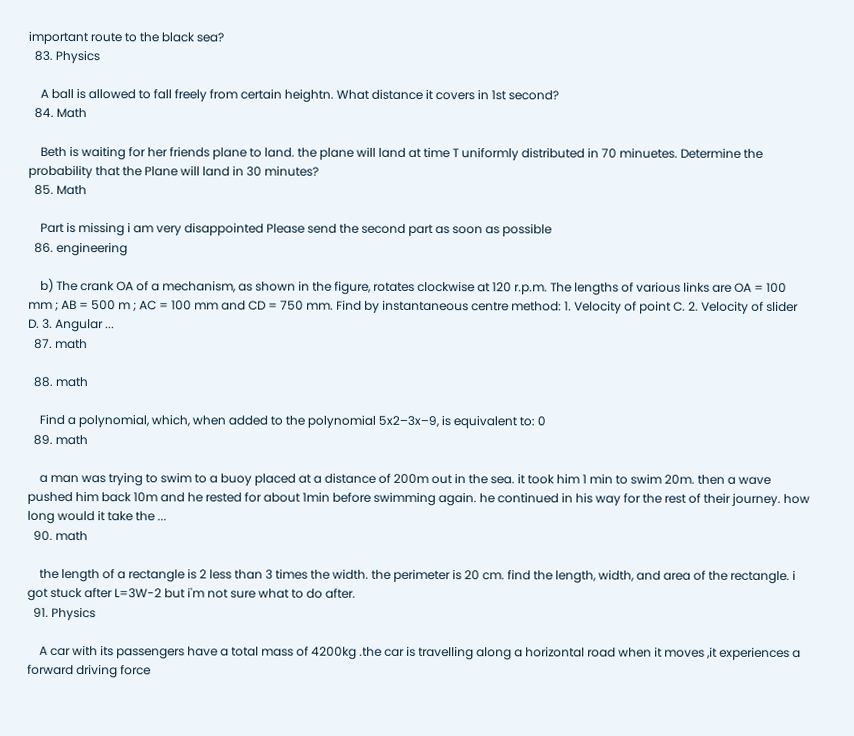important route to the black sea?
  83. Physics

    A ball is allowed to fall freely from certain heightn. What distance it covers in 1st second?
  84. Math

    Beth is waiting for her friends plane to land. the plane will land at time T uniformly distributed in 70 minuetes. Determine the probability that the Plane will land in 30 minutes?
  85. Math

    Part is missing i am very disappointed Please send the second part as soon as possible
  86. engineering

    b) The crank OA of a mechanism, as shown in the figure, rotates clockwise at 120 r.p.m. The lengths of various links are OA = 100 mm ; AB = 500 m ; AC = 100 mm and CD = 750 mm. Find by instantaneous centre method: 1. Velocity of point C. 2. Velocity of slider D. 3. Angular ...
  87. math

  88. math

    Find a polynomial, which, when added to the polynomial 5x2–3x–9, is equivalent to: 0
  89. math

    a man was trying to swim to a buoy placed at a distance of 200m out in the sea. it took him 1 min to swim 20m. then a wave pushed him back 10m and he rested for about 1min before swimming again. he continued in his way for the rest of their journey. how long would it take the ...
  90. math

    the length of a rectangle is 2 less than 3 times the width. the perimeter is 20 cm. find the length, width, and area of the rectangle. i got stuck after L=3W-2 but i'm not sure what to do after.
  91. Physics

    A car with its passengers have a total mass of 4200kg .the car is travelling along a horizontal road when it moves ,it experiences a forward driving force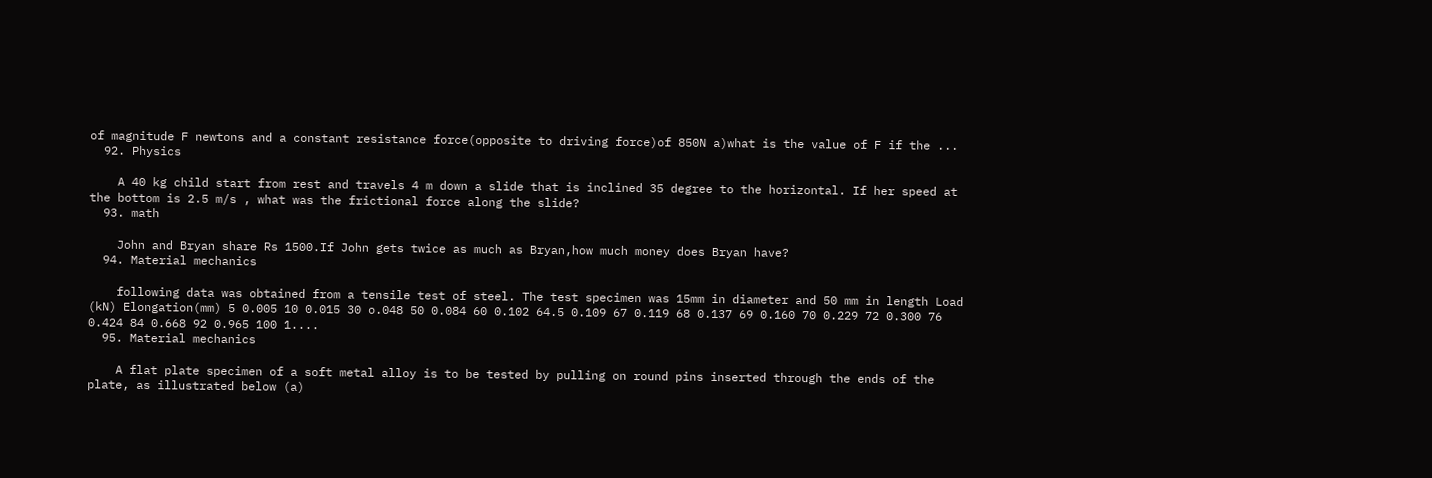of magnitude F newtons and a constant resistance force(opposite to driving force)of 850N a)what is the value of F if the ...
  92. Physics

    A 40 kg child start from rest and travels 4 m down a slide that is inclined 35 degree to the horizontal. If her speed at the bottom is 2.5 m/s , what was the frictional force along the slide?
  93. math

    John and Bryan share Rs 1500.If John gets twice as much as Bryan,how much money does Bryan have?
  94. Material mechanics

    following data was obtained from a tensile test of steel. The test specimen was 15mm in diameter and 50 mm in length Load (kN) Elongation(mm) 5 0.005 10 0.015 30 o.048 50 0.084 60 0.102 64.5 0.109 67 0.119 68 0.137 69 0.160 70 0.229 72 0.300 76 0.424 84 0.668 92 0.965 100 1....
  95. Material mechanics

    A flat plate specimen of a soft metal alloy is to be tested by pulling on round pins inserted through the ends of the plate, as illustrated below (a)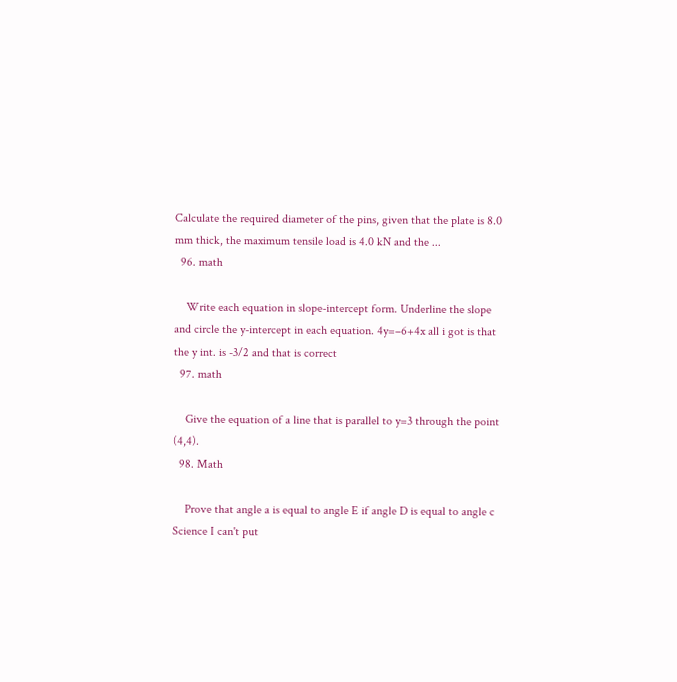Calculate the required diameter of the pins, given that the plate is 8.0 mm thick, the maximum tensile load is 4.0 kN and the ...
  96. math

    Write each equation in slope-intercept form. Underline the slope and circle the y-intercept in each equation. 4y=–6+4x all i got is that the y int. is -3/2 and that is correct
  97. math

    Give the equation of a line that is parallel to y=3 through the point (4,4).
  98. Math

    Prove that angle a is equal to angle E if angle D is equal to angle c Science I can't put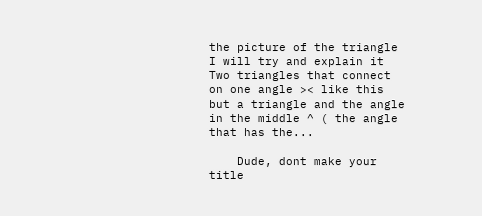the picture of the triangle I will try and explain it Two triangles that connect on one angle >< like this but a triangle and the angle in the middle ^ ( the angle that has the...

    Dude, dont make your title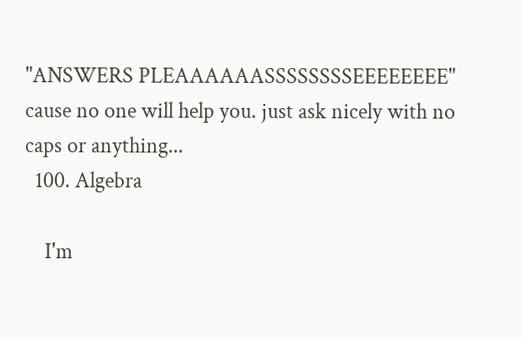"ANSWERS PLEAAAAAASSSSSSSSEEEEEEEE" cause no one will help you. just ask nicely with no caps or anything...
  100. Algebra

    I'm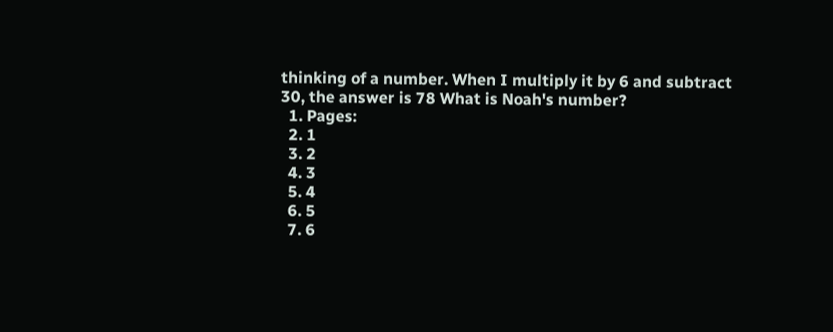thinking of a number. When I multiply it by 6 and subtract 30, the answer is 78 What is Noah's number?
  1. Pages:
  2. 1
  3. 2
  4. 3
  5. 4
  6. 5
  7. 6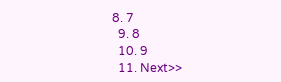8. 7
  9. 8
  10. 9
  11. Next>>